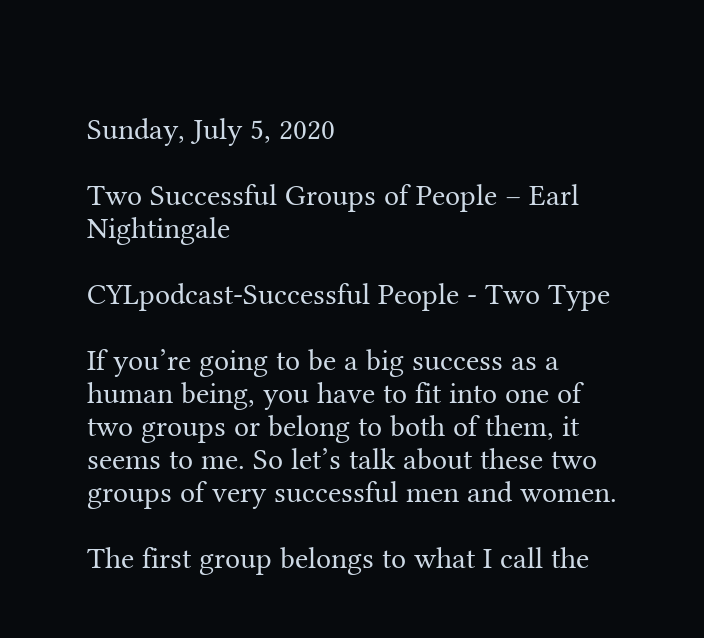Sunday, July 5, 2020

Two Successful Groups of People – Earl Nightingale

CYLpodcast-Successful People - Two Type

If you’re going to be a big success as a human being, you have to fit into one of two groups or belong to both of them, it seems to me. So let’s talk about these two groups of very successful men and women.

The first group belongs to what I call the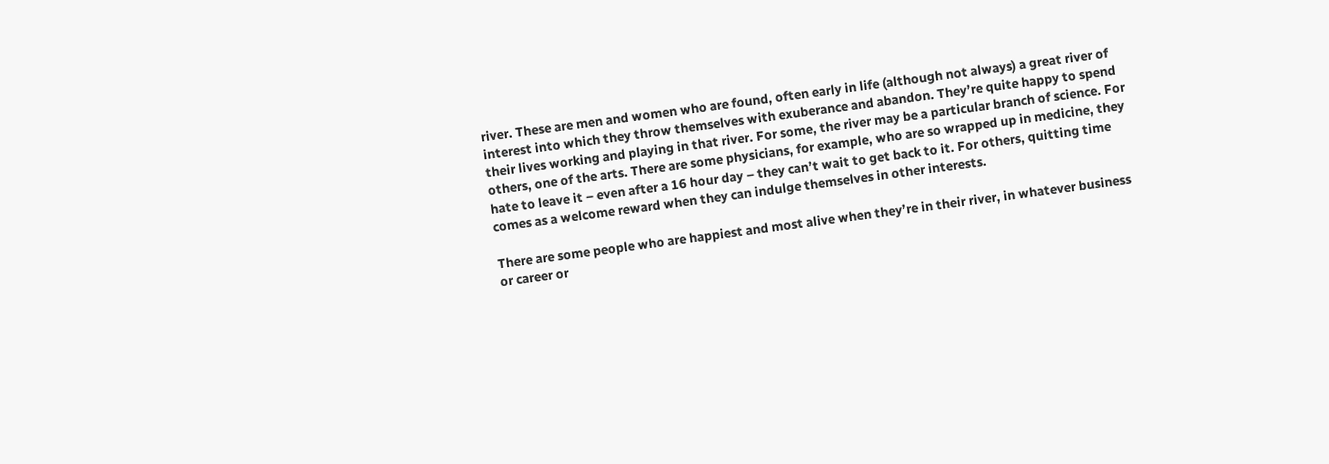river. These are men and women who are found, often early in life (although not always) a great river of interest into which they throw themselves with exuberance and abandon. They’re quite happy to spend their lives working and playing in that river. For some, the river may be a particular branch of science. For others, one of the arts. There are some physicians, for example, who are so wrapped up in medicine, they hate to leave it – even after a 16 hour day – they can’t wait to get back to it. For others, quitting time comes as a welcome reward when they can indulge themselves in other interests.

There are some people who are happiest and most alive when they’re in their river, in whatever business or career or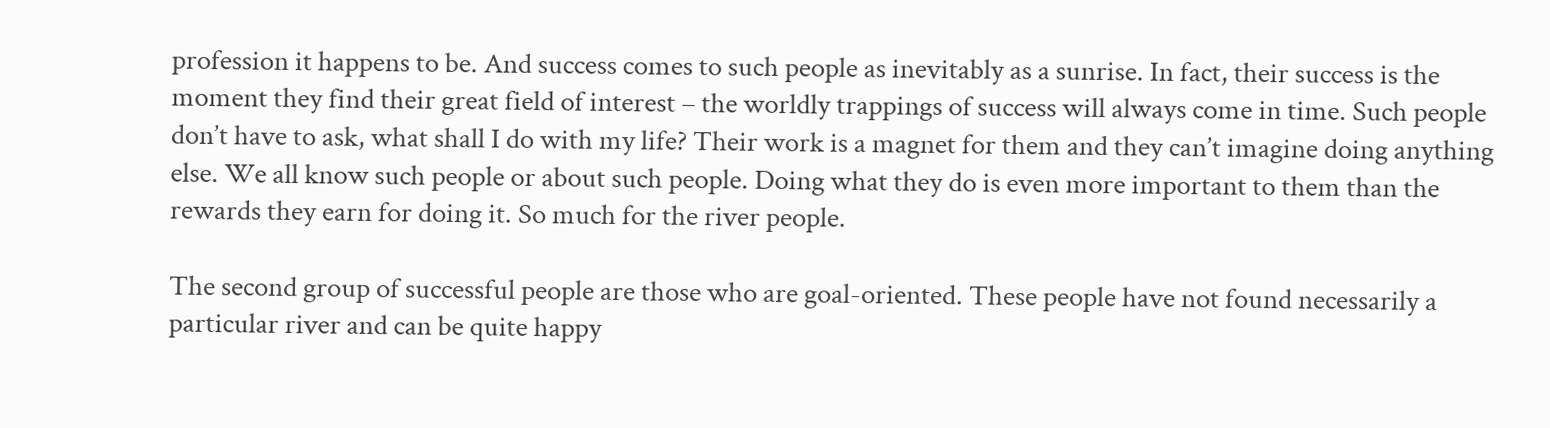profession it happens to be. And success comes to such people as inevitably as a sunrise. In fact, their success is the moment they find their great field of interest – the worldly trappings of success will always come in time. Such people don’t have to ask, what shall I do with my life? Their work is a magnet for them and they can’t imagine doing anything else. We all know such people or about such people. Doing what they do is even more important to them than the rewards they earn for doing it. So much for the river people.

The second group of successful people are those who are goal-oriented. These people have not found necessarily a particular river and can be quite happy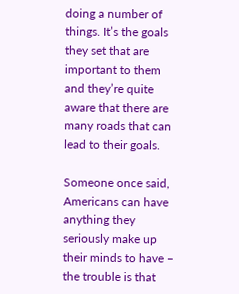doing a number of things. It’s the goals they set that are important to them and they’re quite aware that there are many roads that can lead to their goals.

Someone once said, Americans can have anything they seriously make up their minds to have – the trouble is that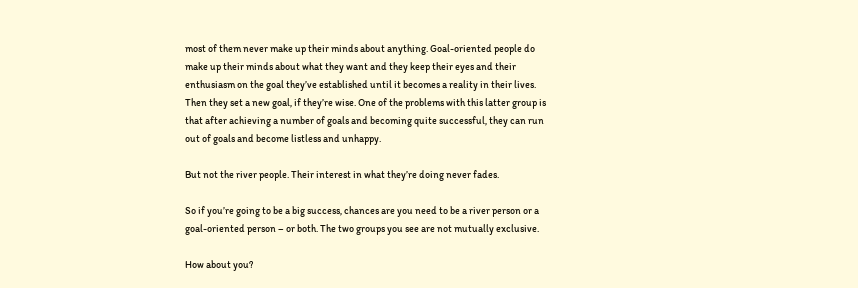most of them never make up their minds about anything. Goal-oriented people do make up their minds about what they want and they keep their eyes and their enthusiasm on the goal they’ve established until it becomes a reality in their lives. Then they set a new goal, if they’re wise. One of the problems with this latter group is that after achieving a number of goals and becoming quite successful, they can run out of goals and become listless and unhappy.

But not the river people. Their interest in what they’re doing never fades.

So if you’re going to be a big success, chances are you need to be a river person or a goal-oriented person – or both. The two groups you see are not mutually exclusive.

How about you?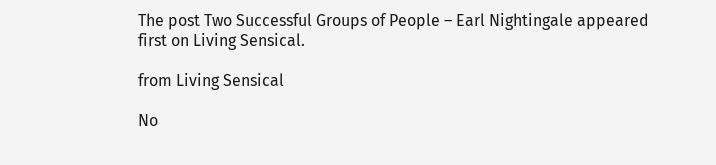The post Two Successful Groups of People – Earl Nightingale appeared first on Living Sensical.

from Living Sensical

No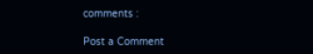comments :

Post a Comment